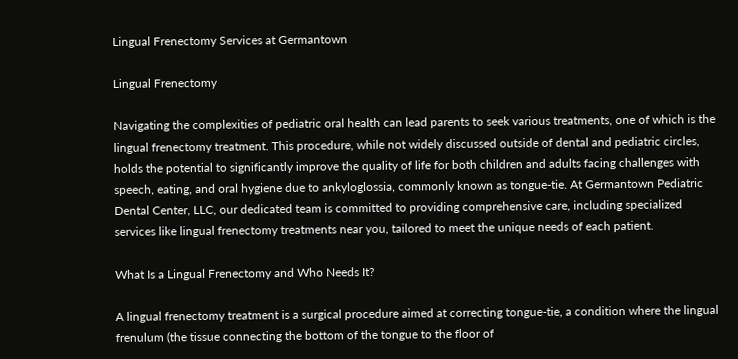Lingual Frenectomy Services at Germantown

Lingual Frenectomy

Navigating the complexities of pediatric oral health can lead parents to seek various treatments, one of which is the lingual frenectomy treatment. This procedure, while not widely discussed outside of dental and pediatric circles, holds the potential to significantly improve the quality of life for both children and adults facing challenges with speech, eating, and oral hygiene due to ankyloglossia, commonly known as tongue-tie. At Germantown Pediatric Dental Center, LLC, our dedicated team is committed to providing comprehensive care, including specialized services like lingual frenectomy treatments near you, tailored to meet the unique needs of each patient.

What Is a Lingual Frenectomy and Who Needs It?

A lingual frenectomy treatment is a surgical procedure aimed at correcting tongue-tie, a condition where the lingual frenulum (the tissue connecting the bottom of the tongue to the floor of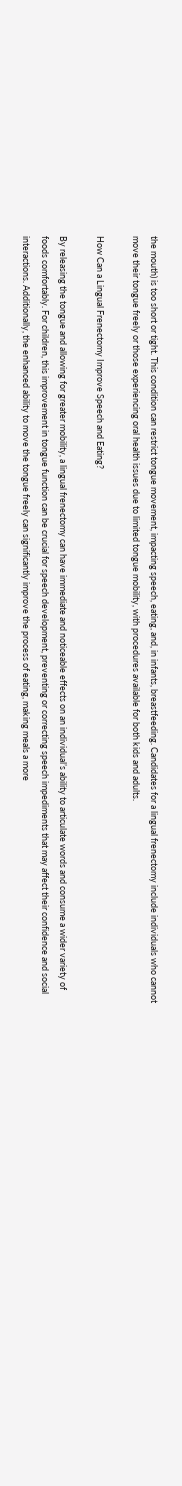the mouth) is too short or tight. This condition can restrict tongue movement, impacting speech, eating, and, in infants, breastfeeding. Candidates for a lingual frenectomy include individuals who cannot move their tongue freely or those experiencing oral health issues due to limited tongue mobility, with procedures available for both kids and adults.

How Can a Lingual Frenectomy Improve Speech and Eating?

By releasing the tongue and allowing for greater mobility, a lingual frenectomy can have immediate and noticeable effects on an individual’s ability to articulate words and consume a wider variety of foods comfortably. For children, this improvement in tongue function can be crucial for speech development, preventing or correcting speech impediments that may affect their confidence and social interactions. Additionally, the enhanced ability to move the tongue freely can significantly improve the process of eating, making meals a more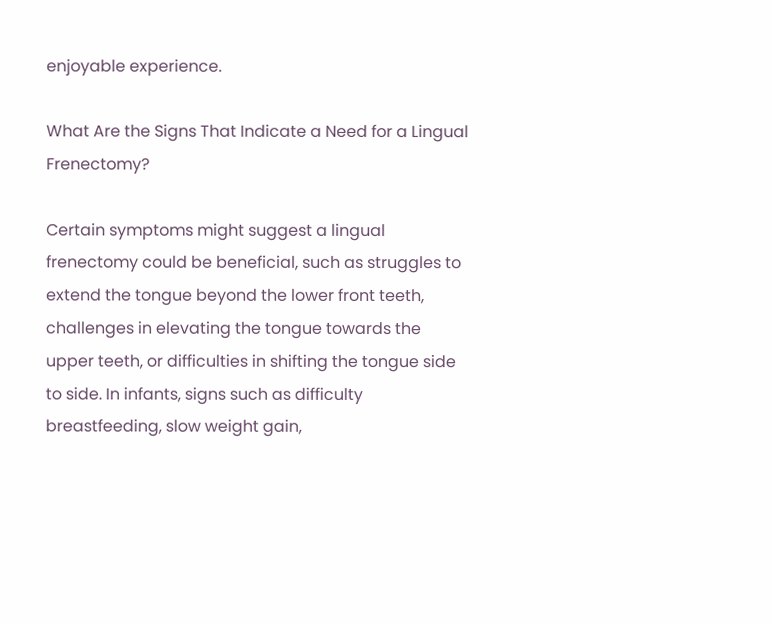enjoyable experience.

What Are the Signs That Indicate a Need for a Lingual Frenectomy?

Certain symptoms might suggest a lingual frenectomy could be beneficial, such as struggles to extend the tongue beyond the lower front teeth, challenges in elevating the tongue towards the upper teeth, or difficulties in shifting the tongue side to side. In infants, signs such as difficulty breastfeeding, slow weight gain,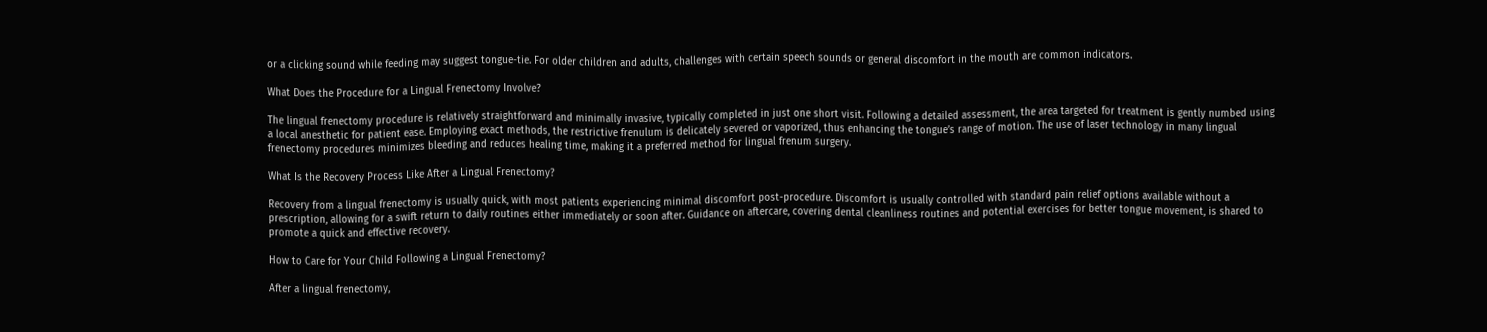or a clicking sound while feeding may suggest tongue-tie. For older children and adults, challenges with certain speech sounds or general discomfort in the mouth are common indicators.

What Does the Procedure for a Lingual Frenectomy Involve?

The lingual frenectomy procedure is relatively straightforward and minimally invasive, typically completed in just one short visit. Following a detailed assessment, the area targeted for treatment is gently numbed using a local anesthetic for patient ease. Employing exact methods, the restrictive frenulum is delicately severed or vaporized, thus enhancing the tongue’s range of motion. The use of laser technology in many lingual frenectomy procedures minimizes bleeding and reduces healing time, making it a preferred method for lingual frenum surgery.

What Is the Recovery Process Like After a Lingual Frenectomy?

Recovery from a lingual frenectomy is usually quick, with most patients experiencing minimal discomfort post-procedure. Discomfort is usually controlled with standard pain relief options available without a prescription, allowing for a swift return to daily routines either immediately or soon after. Guidance on aftercare, covering dental cleanliness routines and potential exercises for better tongue movement, is shared to promote a quick and effective recovery.

How to Care for Your Child Following a Lingual Frenectomy?

After a lingual frenectomy,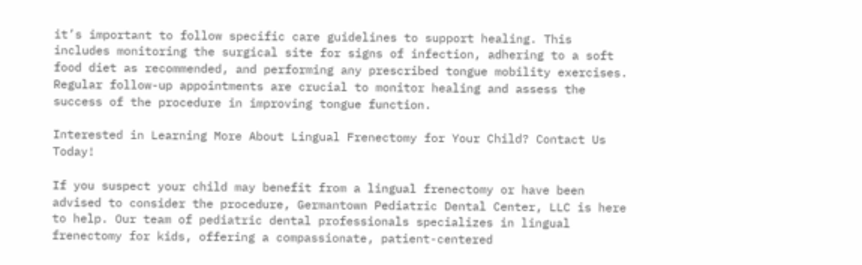it’s important to follow specific care guidelines to support healing. This includes monitoring the surgical site for signs of infection, adhering to a soft food diet as recommended, and performing any prescribed tongue mobility exercises. Regular follow-up appointments are crucial to monitor healing and assess the success of the procedure in improving tongue function.

Interested in Learning More About Lingual Frenectomy for Your Child? Contact Us Today!

If you suspect your child may benefit from a lingual frenectomy or have been advised to consider the procedure, Germantown Pediatric Dental Center, LLC is here to help. Our team of pediatric dental professionals specializes in lingual frenectomy for kids, offering a compassionate, patient-centered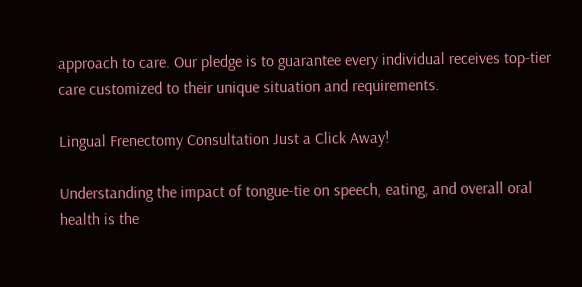approach to care. Our pledge is to guarantee every individual receives top-tier care customized to their unique situation and requirements.

Lingual Frenectomy Consultation Just a Click Away!

Understanding the impact of tongue-tie on speech, eating, and overall oral health is the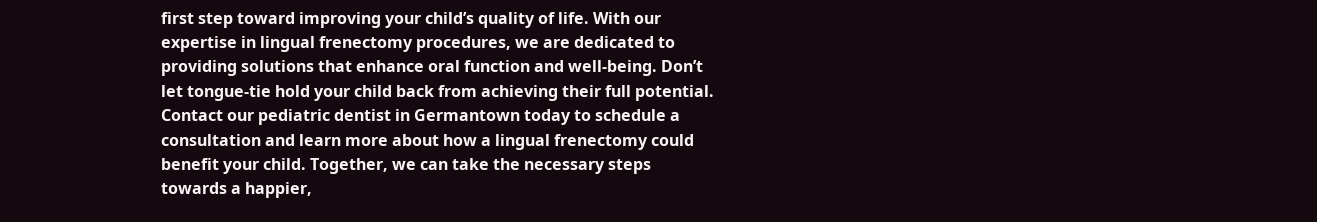first step toward improving your child’s quality of life. With our expertise in lingual frenectomy procedures, we are dedicated to providing solutions that enhance oral function and well-being. Don’t let tongue-tie hold your child back from achieving their full potential. Contact our pediatric dentist in Germantown today to schedule a consultation and learn more about how a lingual frenectomy could benefit your child. Together, we can take the necessary steps towards a happier,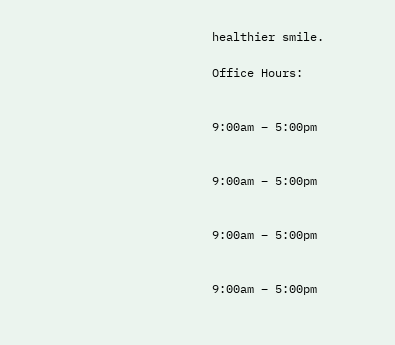healthier smile.

Office Hours:


9:00am – 5:00pm


9:00am – 5:00pm


9:00am – 5:00pm


9:00am – 5:00pm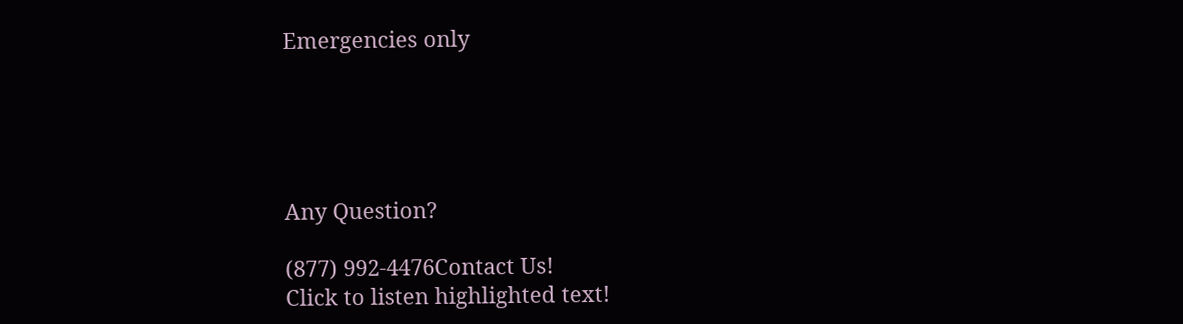Emergencies only





Any Question?

(877) 992-4476Contact Us!
Click to listen highlighted text!